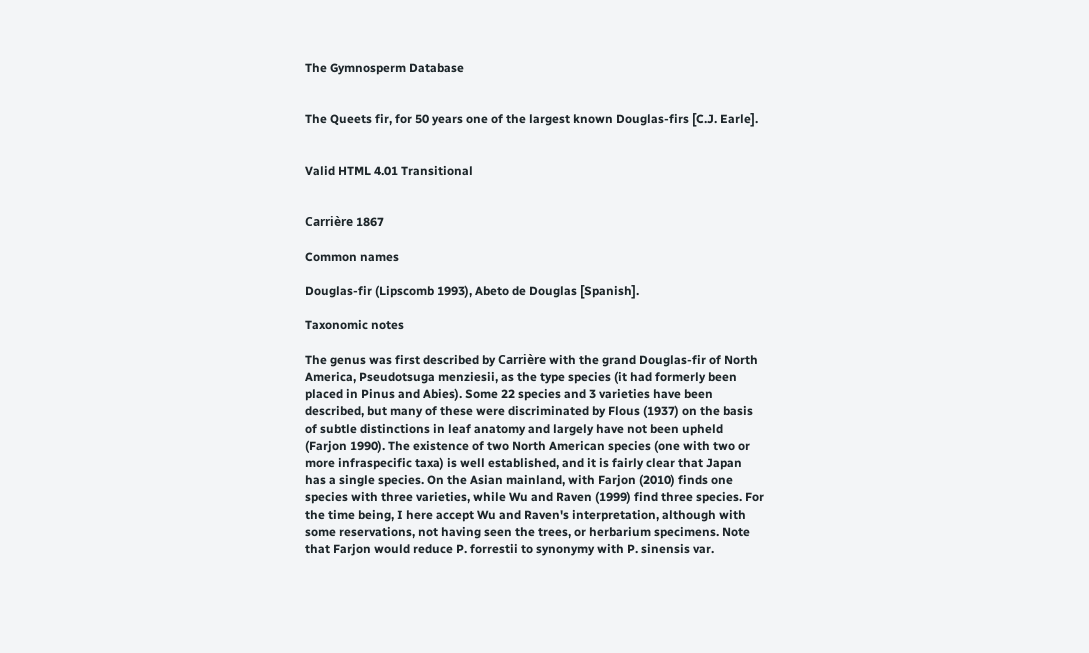The Gymnosperm Database


The Queets fir, for 50 years one of the largest known Douglas-firs [C.J. Earle].


Valid HTML 4.01 Transitional


Carrière 1867

Common names

Douglas-fir (Lipscomb 1993), Abeto de Douglas [Spanish].

Taxonomic notes

The genus was first described by Carrière with the grand Douglas-fir of North America, Pseudotsuga menziesii, as the type species (it had formerly been placed in Pinus and Abies). Some 22 species and 3 varieties have been described, but many of these were discriminated by Flous (1937) on the basis of subtle distinctions in leaf anatomy and largely have not been upheld (Farjon 1990). The existence of two North American species (one with two or more infraspecific taxa) is well established, and it is fairly clear that Japan has a single species. On the Asian mainland, with Farjon (2010) finds one species with three varieties, while Wu and Raven (1999) find three species. For the time being, I here accept Wu and Raven's interpretation, although with some reservations, not having seen the trees, or herbarium specimens. Note that Farjon would reduce P. forrestii to synonymy with P. sinensis var.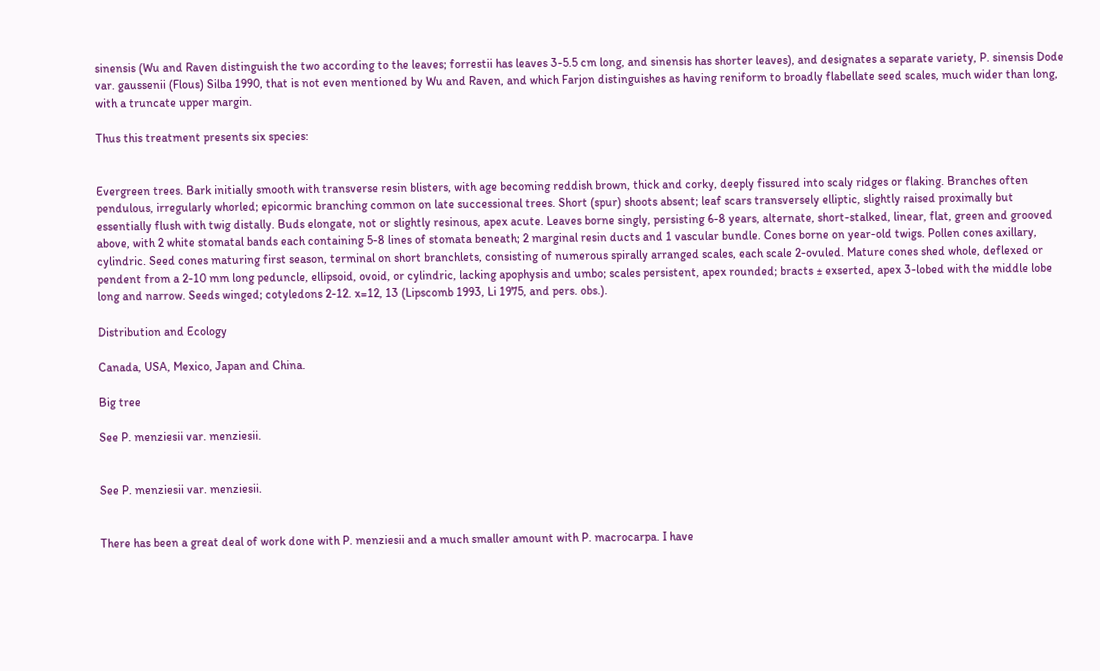sinensis (Wu and Raven distinguish the two according to the leaves; forrestii has leaves 3-5.5 cm long, and sinensis has shorter leaves), and designates a separate variety, P. sinensis Dode var. gaussenii (Flous) Silba 1990, that is not even mentioned by Wu and Raven, and which Farjon distinguishes as having reniform to broadly flabellate seed scales, much wider than long, with a truncate upper margin.

Thus this treatment presents six species:


Evergreen trees. Bark initially smooth with transverse resin blisters, with age becoming reddish brown, thick and corky, deeply fissured into scaly ridges or flaking. Branches often pendulous, irregularly whorled; epicormic branching common on late successional trees. Short (spur) shoots absent; leaf scars transversely elliptic, slightly raised proximally but essentially flush with twig distally. Buds elongate, not or slightly resinous, apex acute. Leaves borne singly, persisting 6-8 years, alternate, short-stalked, linear, flat, green and grooved above, with 2 white stomatal bands each containing 5-8 lines of stomata beneath; 2 marginal resin ducts and 1 vascular bundle. Cones borne on year-old twigs. Pollen cones axillary, cylindric. Seed cones maturing first season, terminal on short branchlets, consisting of numerous spirally arranged scales, each scale 2-ovuled. Mature cones shed whole, deflexed or pendent from a 2-10 mm long peduncle, ellipsoid, ovoid, or cylindric, lacking apophysis and umbo; scales persistent, apex rounded; bracts ± exserted, apex 3-lobed with the middle lobe long and narrow. Seeds winged; cotyledons 2-12. x=12, 13 (Lipscomb 1993, Li 1975, and pers. obs.).

Distribution and Ecology

Canada, USA, Mexico, Japan and China.

Big tree

See P. menziesii var. menziesii.


See P. menziesii var. menziesii.


There has been a great deal of work done with P. menziesii and a much smaller amount with P. macrocarpa. I have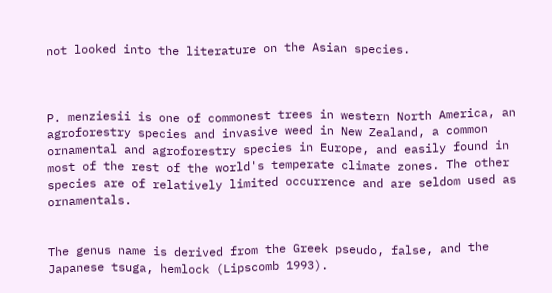not looked into the literature on the Asian species.



P. menziesii is one of commonest trees in western North America, an agroforestry species and invasive weed in New Zealand, a common ornamental and agroforestry species in Europe, and easily found in most of the rest of the world's temperate climate zones. The other species are of relatively limited occurrence and are seldom used as ornamentals.


The genus name is derived from the Greek pseudo, false, and the Japanese tsuga, hemlock (Lipscomb 1993).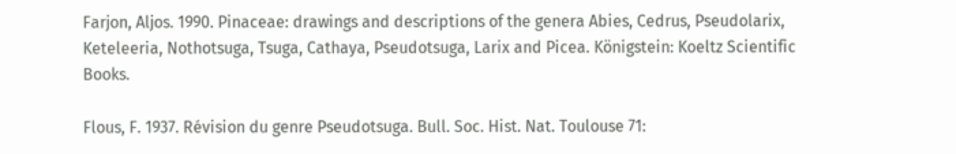Farjon, Aljos. 1990. Pinaceae: drawings and descriptions of the genera Abies, Cedrus, Pseudolarix, Keteleeria, Nothotsuga, Tsuga, Cathaya, Pseudotsuga, Larix and Picea. Königstein: Koeltz Scientific Books.

Flous, F. 1937. Révision du genre Pseudotsuga. Bull. Soc. Hist. Nat. Toulouse 71: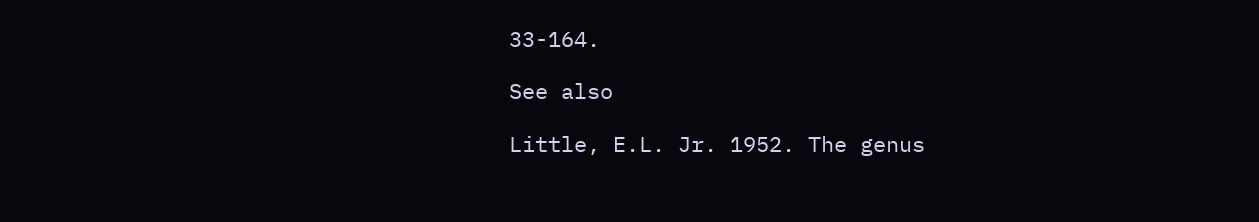33-164.

See also

Little, E.L. Jr. 1952. The genus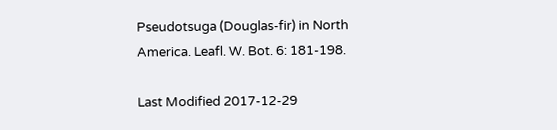Pseudotsuga (Douglas-fir) in North America. Leafl. W. Bot. 6: 181-198.

Last Modified 2017-12-29